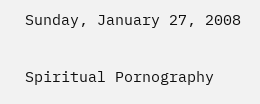Sunday, January 27, 2008

Spiritual Pornography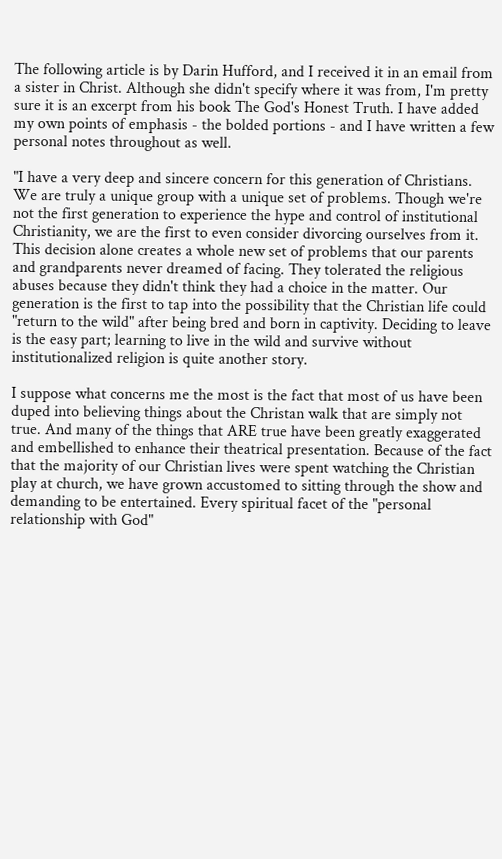The following article is by Darin Hufford, and I received it in an email from a sister in Christ. Although she didn't specify where it was from, I'm pretty sure it is an excerpt from his book The God's Honest Truth. I have added my own points of emphasis - the bolded portions - and I have written a few personal notes throughout as well.

"I have a very deep and sincere concern for this generation of Christians. We are truly a unique group with a unique set of problems. Though we're not the first generation to experience the hype and control of institutional Christianity, we are the first to even consider divorcing ourselves from it. This decision alone creates a whole new set of problems that our parents and grandparents never dreamed of facing. They tolerated the religious abuses because they didn't think they had a choice in the matter. Our generation is the first to tap into the possibility that the Christian life could "return to the wild" after being bred and born in captivity. Deciding to leave is the easy part; learning to live in the wild and survive without institutionalized religion is quite another story.

I suppose what concerns me the most is the fact that most of us have been duped into believing things about the Christan walk that are simply not true. And many of the things that ARE true have been greatly exaggerated and embellished to enhance their theatrical presentation. Because of the fact that the majority of our Christian lives were spent watching the Christian play at church, we have grown accustomed to sitting through the show and demanding to be entertained. Every spiritual facet of the "personal relationship with God"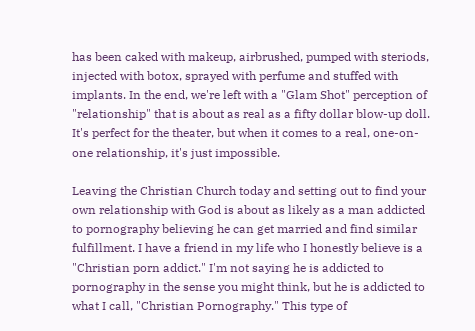has been caked with makeup, airbrushed, pumped with steriods, injected with botox, sprayed with perfume and stuffed with implants. In the end, we're left with a "Glam Shot" perception of "relationship" that is about as real as a fifty dollar blow-up doll. It's perfect for the theater, but when it comes to a real, one-on-one relationship, it's just impossible.

Leaving the Christian Church today and setting out to find your own relationship with God is about as likely as a man addicted to pornography believing he can get married and find similar fulfillment. I have a friend in my life who I honestly believe is a "Christian porn addict." I'm not saying he is addicted to pornography in the sense you might think, but he is addicted to what I call, "Christian Pornography." This type of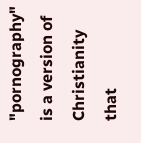"pornography" is a version of Christianity that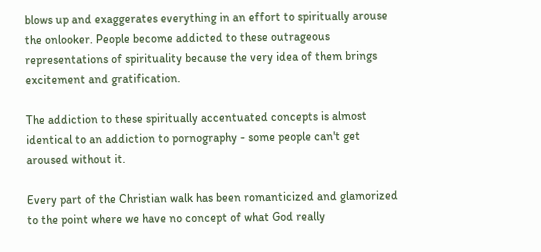blows up and exaggerates everything in an effort to spiritually arouse the onlooker. People become addicted to these outrageous representations of spirituality because the very idea of them brings excitement and gratification.

The addiction to these spiritually accentuated concepts is almost identical to an addiction to pornography - some people can't get aroused without it.

Every part of the Christian walk has been romanticized and glamorized to the point where we have no concept of what God really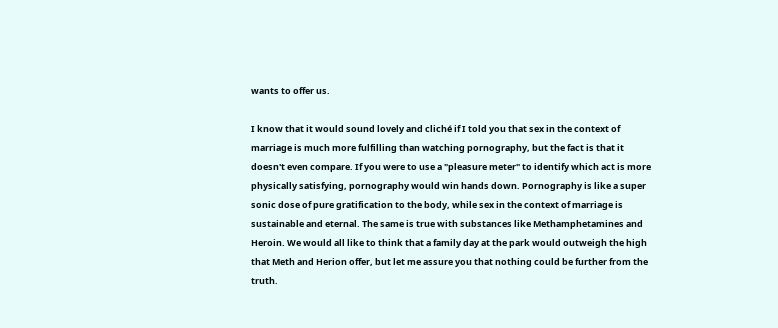wants to offer us.

I know that it would sound lovely and cliché if I told you that sex in the context of marriage is much more fulfilling than watching pornography, but the fact is that it doesn't even compare. If you were to use a "pleasure meter" to identify which act is more physically satisfying, pornography would win hands down. Pornography is like a super sonic dose of pure gratification to the body, while sex in the context of marriage is sustainable and eternal. The same is true with substances like Methamphetamines and Heroin. We would all like to think that a family day at the park would outweigh the high that Meth and Herion offer, but let me assure you that nothing could be further from the truth.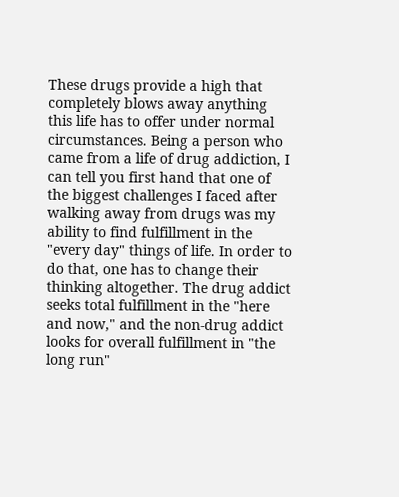These drugs provide a high that completely blows away anything this life has to offer under normal circumstances. Being a person who came from a life of drug addiction, I can tell you first hand that one of the biggest challenges I faced after walking away from drugs was my ability to find fulfillment in the "every day" things of life. In order to do that, one has to change their thinking altogether. The drug addict seeks total fulfillment in the "here and now," and the non-drug addict looks for overall fulfillment in "the long run"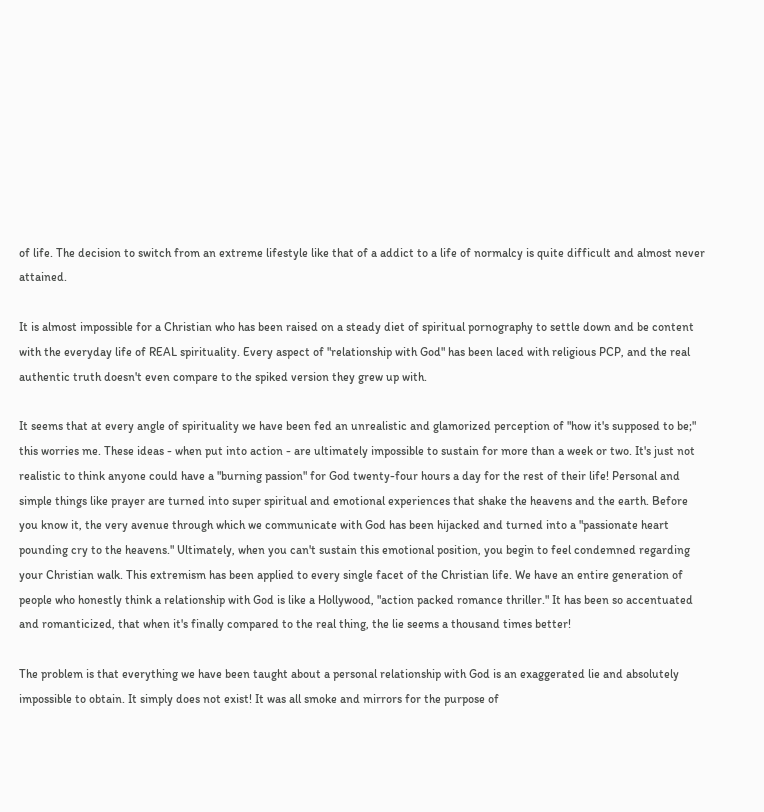of life. The decision to switch from an extreme lifestyle like that of a addict to a life of normalcy is quite difficult and almost never attained.

It is almost impossible for a Christian who has been raised on a steady diet of spiritual pornography to settle down and be content with the everyday life of REAL spirituality. Every aspect of "relationship with God" has been laced with religious PCP, and the real authentic truth doesn't even compare to the spiked version they grew up with.

It seems that at every angle of spirituality we have been fed an unrealistic and glamorized perception of "how it's supposed to be;" this worries me. These ideas - when put into action - are ultimately impossible to sustain for more than a week or two. It's just not realistic to think anyone could have a "burning passion" for God twenty-four hours a day for the rest of their life! Personal and simple things like prayer are turned into super spiritual and emotional experiences that shake the heavens and the earth. Before you know it, the very avenue through which we communicate with God has been hijacked and turned into a "passionate heart pounding cry to the heavens." Ultimately, when you can't sustain this emotional position, you begin to feel condemned regarding your Christian walk. This extremism has been applied to every single facet of the Christian life. We have an entire generation of people who honestly think a relationship with God is like a Hollywood, "action packed romance thriller." It has been so accentuated and romanticized, that when it's finally compared to the real thing, the lie seems a thousand times better!

The problem is that everything we have been taught about a personal relationship with God is an exaggerated lie and absolutely impossible to obtain. It simply does not exist! It was all smoke and mirrors for the purpose of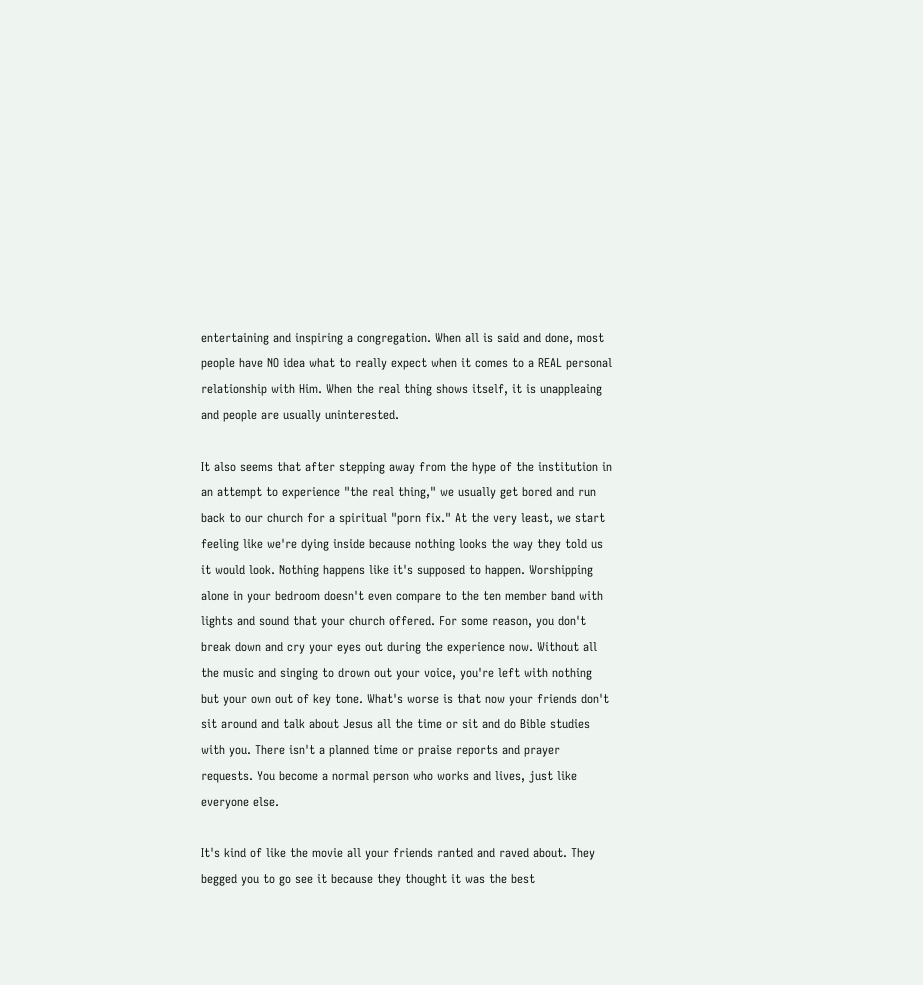entertaining and inspiring a congregation. When all is said and done, most people have NO idea what to really expect when it comes to a REAL personal relationship with Him. When the real thing shows itself, it is unappleaing and people are usually uninterested.

It also seems that after stepping away from the hype of the institution in an attempt to experience "the real thing," we usually get bored and run back to our church for a spiritual "porn fix." At the very least, we start feeling like we're dying inside because nothing looks the way they told us it would look. Nothing happens like it's supposed to happen. Worshipping alone in your bedroom doesn't even compare to the ten member band with lights and sound that your church offered. For some reason, you don't break down and cry your eyes out during the experience now. Without all the music and singing to drown out your voice, you're left with nothing but your own out of key tone. What's worse is that now your friends don't sit around and talk about Jesus all the time or sit and do Bible studies with you. There isn't a planned time or praise reports and prayer requests. You become a normal person who works and lives, just like everyone else.

It's kind of like the movie all your friends ranted and raved about. They begged you to go see it because they thought it was the best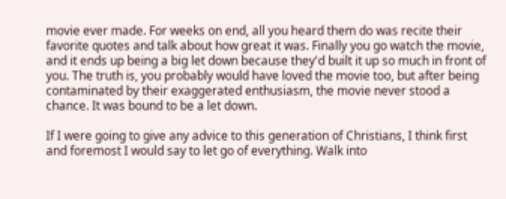movie ever made. For weeks on end, all you heard them do was recite their favorite quotes and talk about how great it was. Finally you go watch the movie, and it ends up being a big let down because they'd built it up so much in front of you. The truth is, you probably would have loved the movie too, but after being contaminated by their exaggerated enthusiasm, the movie never stood a chance. It was bound to be a let down.

If I were going to give any advice to this generation of Christians, I think first and foremost I would say to let go of everything. Walk into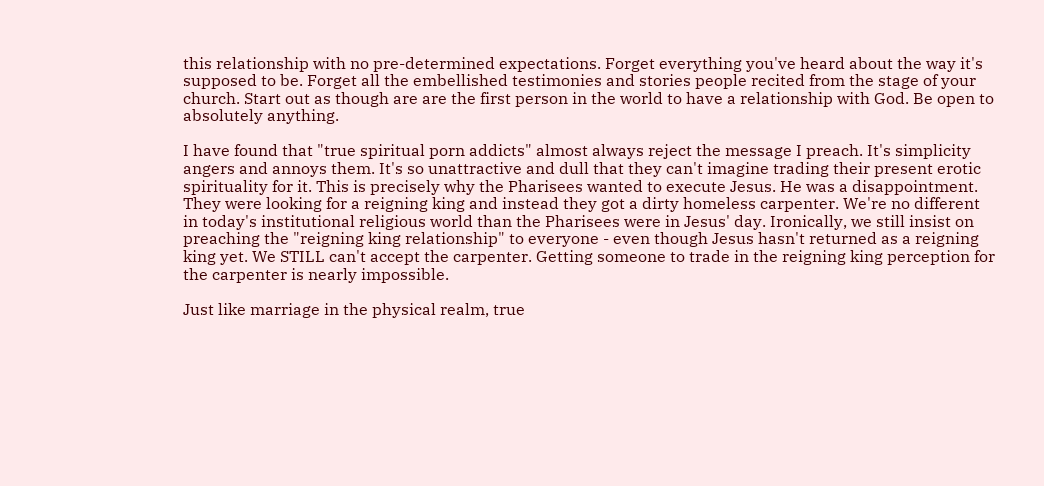this relationship with no pre-determined expectations. Forget everything you've heard about the way it's supposed to be. Forget all the embellished testimonies and stories people recited from the stage of your church. Start out as though are are the first person in the world to have a relationship with God. Be open to absolutely anything.

I have found that "true spiritual porn addicts" almost always reject the message I preach. It's simplicity angers and annoys them. It's so unattractive and dull that they can't imagine trading their present erotic spirituality for it. This is precisely why the Pharisees wanted to execute Jesus. He was a disappointment. They were looking for a reigning king and instead they got a dirty homeless carpenter. We're no different in today's institutional religious world than the Pharisees were in Jesus' day. Ironically, we still insist on preaching the "reigning king relationship" to everyone - even though Jesus hasn't returned as a reigning king yet. We STILL can't accept the carpenter. Getting someone to trade in the reigning king perception for the carpenter is nearly impossible.

Just like marriage in the physical realm, true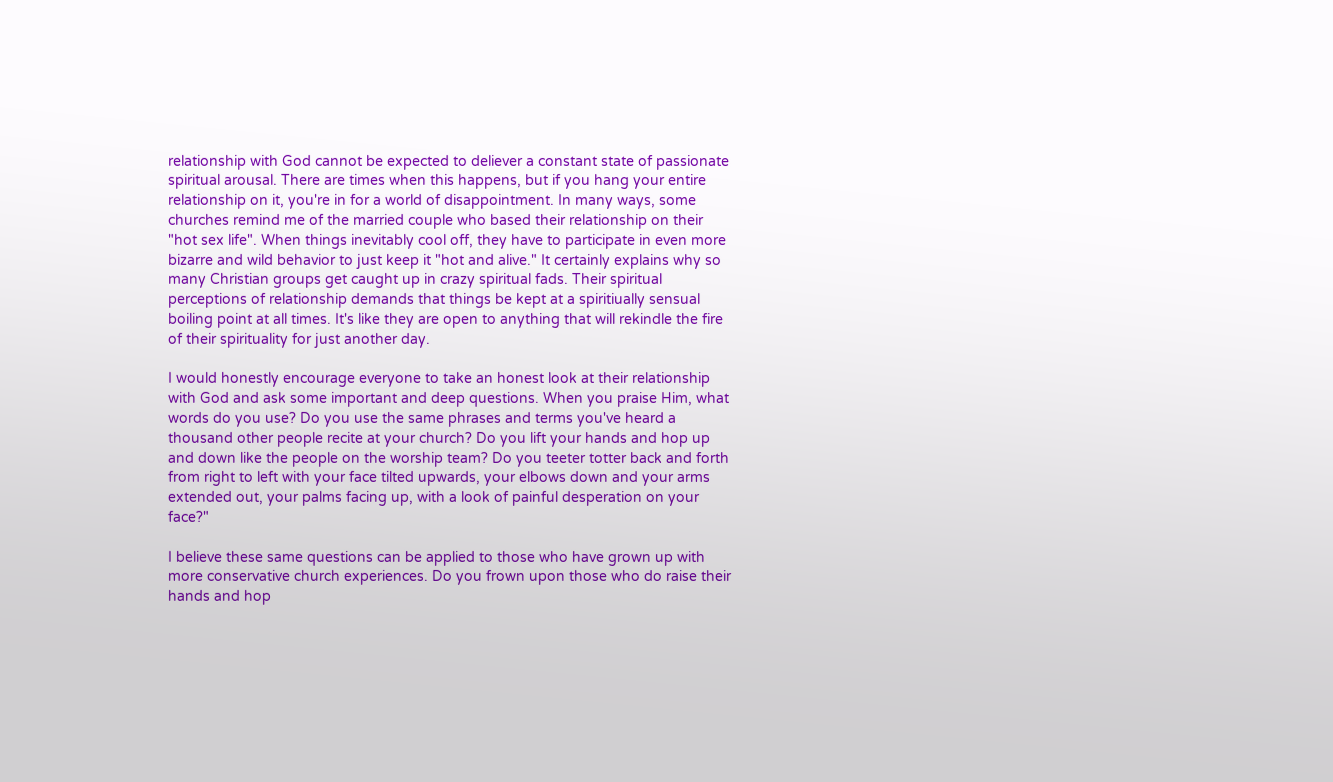relationship with God cannot be expected to deliever a constant state of passionate spiritual arousal. There are times when this happens, but if you hang your entire relationship on it, you're in for a world of disappointment. In many ways, some churches remind me of the married couple who based their relationship on their "hot sex life". When things inevitably cool off, they have to participate in even more bizarre and wild behavior to just keep it "hot and alive." It certainly explains why so many Christian groups get caught up in crazy spiritual fads. Their spiritual perceptions of relationship demands that things be kept at a spiritiually sensual boiling point at all times. It's like they are open to anything that will rekindle the fire of their spirituality for just another day.

I would honestly encourage everyone to take an honest look at their relationship with God and ask some important and deep questions. When you praise Him, what words do you use? Do you use the same phrases and terms you've heard a thousand other people recite at your church? Do you lift your hands and hop up and down like the people on the worship team? Do you teeter totter back and forth from right to left with your face tilted upwards, your elbows down and your arms extended out, your palms facing up, with a look of painful desperation on your face?"

I believe these same questions can be applied to those who have grown up with more conservative church experiences. Do you frown upon those who do raise their hands and hop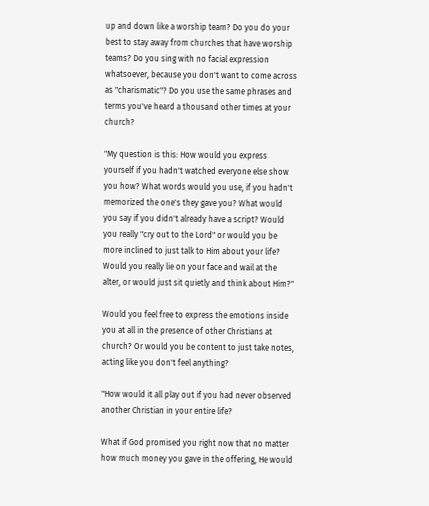up and down like a worship team? Do you do your best to stay away from churches that have worship teams? Do you sing with no facial expression whatsoever, because you don't want to come across as "charismatic"? Do you use the same phrases and terms you've heard a thousand other times at your church?

"My question is this: How would you express yourself if you hadn't watched everyone else show you how? What words would you use, if you hadn't memorized the one's they gave you? What would you say if you didn't already have a script? Would you really "cry out to the Lord" or would you be more inclined to just talk to Him about your life? Would you really lie on your face and wail at the alter, or would just sit quietly and think about Him?"

Would you feel free to express the emotions inside you at all in the presence of other Christians at church? Or would you be content to just take notes, acting like you don't feel anything?

"How would it all play out if you had never observed another Christian in your entire life?

What if God promised you right now that no matter how much money you gave in the offering, He would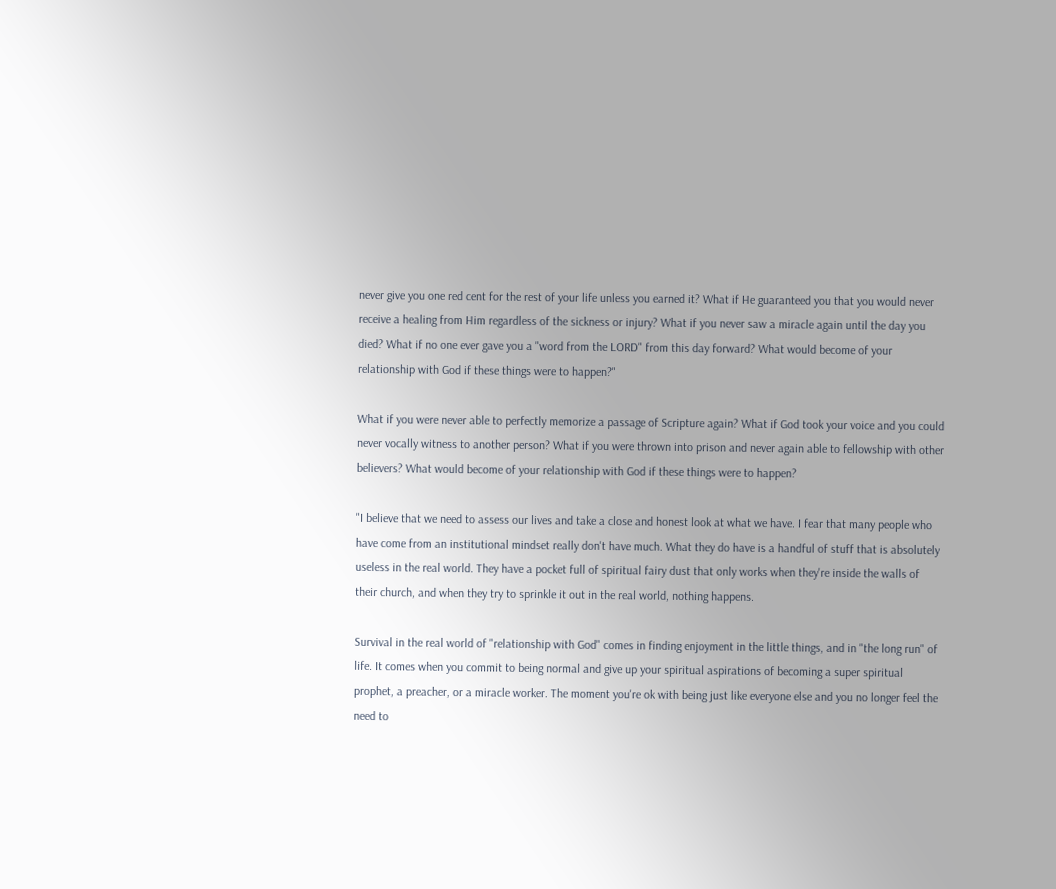never give you one red cent for the rest of your life unless you earned it? What if He guaranteed you that you would never receive a healing from Him regardless of the sickness or injury? What if you never saw a miracle again until the day you died? What if no one ever gave you a "word from the LORD" from this day forward? What would become of your relationship with God if these things were to happen?"

What if you were never able to perfectly memorize a passage of Scripture again? What if God took your voice and you could never vocally witness to another person? What if you were thrown into prison and never again able to fellowship with other believers? What would become of your relationship with God if these things were to happen?

"I believe that we need to assess our lives and take a close and honest look at what we have. I fear that many people who have come from an institutional mindset really don't have much. What they do have is a handful of stuff that is absolutely useless in the real world. They have a pocket full of spiritual fairy dust that only works when they're inside the walls of their church, and when they try to sprinkle it out in the real world, nothing happens.

Survival in the real world of "relationship with God" comes in finding enjoyment in the little things, and in "the long run" of life. It comes when you commit to being normal and give up your spiritual aspirations of becoming a super spiritual prophet, a preacher, or a miracle worker. The moment you're ok with being just like everyone else and you no longer feel the need to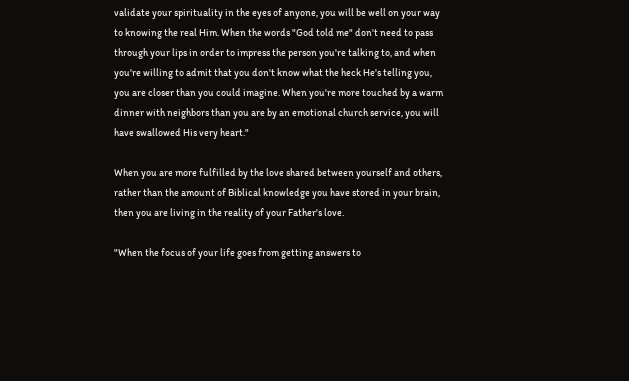validate your spirituality in the eyes of anyone, you will be well on your way to knowing the real Him. When the words "God told me" don't need to pass through your lips in order to impress the person you're talking to, and when you're willing to admit that you don't know what the heck He's telling you, you are closer than you could imagine. When you're more touched by a warm dinner with neighbors than you are by an emotional church service, you will have swallowed His very heart."

When you are more fulfilled by the love shared between yourself and others, rather than the amount of Biblical knowledge you have stored in your brain, then you are living in the reality of your Father's love.

"When the focus of your life goes from getting answers to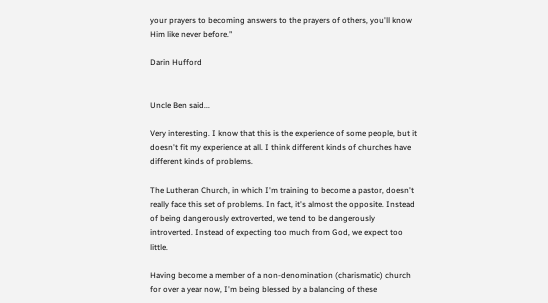your prayers to becoming answers to the prayers of others, you'll know Him like never before."

Darin Hufford


Uncle Ben said...

Very interesting. I know that this is the experience of some people, but it doesn't fit my experience at all. I think different kinds of churches have different kinds of problems.

The Lutheran Church, in which I'm training to become a pastor, doesn't really face this set of problems. In fact, it's almost the opposite. Instead of being dangerously extroverted, we tend to be dangerously introverted. Instead of expecting too much from God, we expect too little.

Having become a member of a non-denomination (charismatic) church for over a year now, I'm being blessed by a balancing of these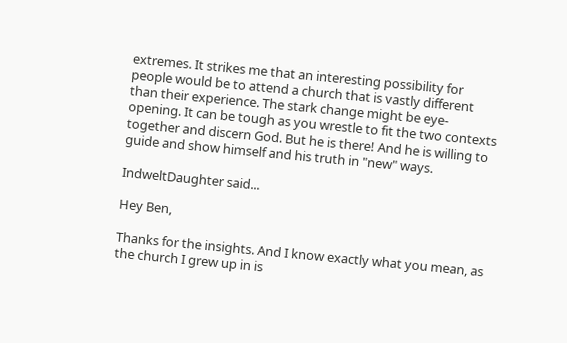extremes. It strikes me that an interesting possibility for people would be to attend a church that is vastly different than their experience. The stark change might be eye-opening. It can be tough as you wrestle to fit the two contexts together and discern God. But he is there! And he is willing to guide and show himself and his truth in "new" ways.

IndweltDaughter said...

Hey Ben,

Thanks for the insights. And I know exactly what you mean, as the church I grew up in is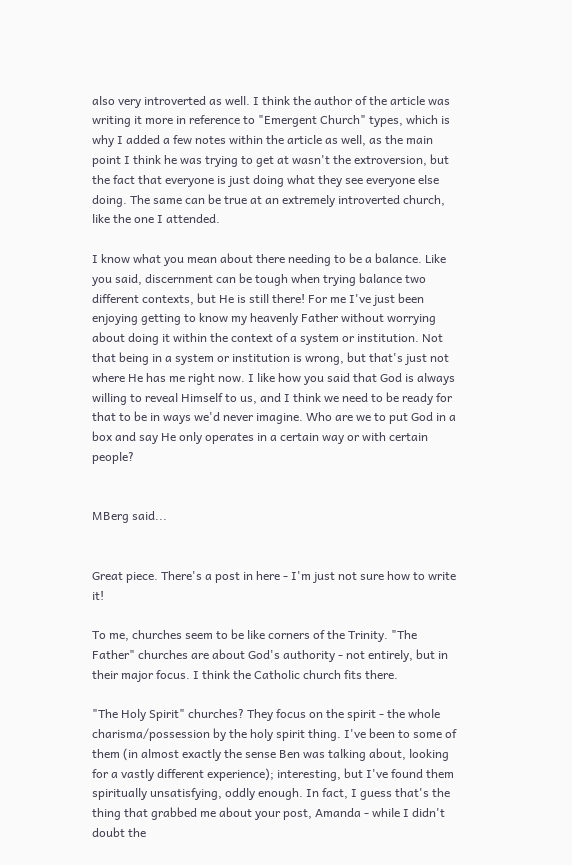also very introverted as well. I think the author of the article was writing it more in reference to "Emergent Church" types, which is why I added a few notes within the article as well, as the main point I think he was trying to get at wasn't the extroversion, but the fact that everyone is just doing what they see everyone else doing. The same can be true at an extremely introverted church, like the one I attended.

I know what you mean about there needing to be a balance. Like you said, discernment can be tough when trying balance two different contexts, but He is still there! For me I've just been enjoying getting to know my heavenly Father without worrying about doing it within the context of a system or institution. Not that being in a system or institution is wrong, but that's just not where He has me right now. I like how you said that God is always willing to reveal Himself to us, and I think we need to be ready for that to be in ways we'd never imagine. Who are we to put God in a box and say He only operates in a certain way or with certain people?


MBerg said...


Great piece. There's a post in here - I'm just not sure how to write it!

To me, churches seem to be like corners of the Trinity. "The Father" churches are about God's authority - not entirely, but in their major focus. I think the Catholic church fits there.

"The Holy Spirit" churches? They focus on the spirit - the whole charisma/possession by the holy spirit thing. I've been to some of them (in almost exactly the sense Ben was talking about, looking for a vastly different experience); interesting, but I've found them spiritually unsatisfying, oddly enough. In fact, I guess that's the thing that grabbed me about your post, Amanda - while I didn't doubt the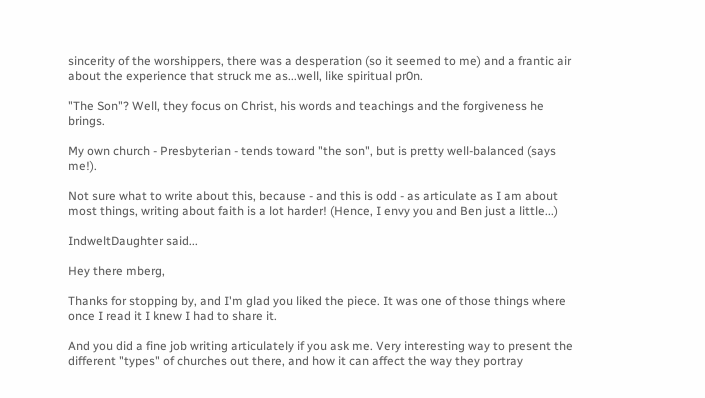sincerity of the worshippers, there was a desperation (so it seemed to me) and a frantic air about the experience that struck me as...well, like spiritual pr0n.

"The Son"? Well, they focus on Christ, his words and teachings and the forgiveness he brings.

My own church - Presbyterian - tends toward "the son", but is pretty well-balanced (says me!).

Not sure what to write about this, because - and this is odd - as articulate as I am about most things, writing about faith is a lot harder! (Hence, I envy you and Ben just a little...)

IndweltDaughter said...

Hey there mberg,

Thanks for stopping by, and I'm glad you liked the piece. It was one of those things where once I read it I knew I had to share it.

And you did a fine job writing articulately if you ask me. Very interesting way to present the different "types" of churches out there, and how it can affect the way they portray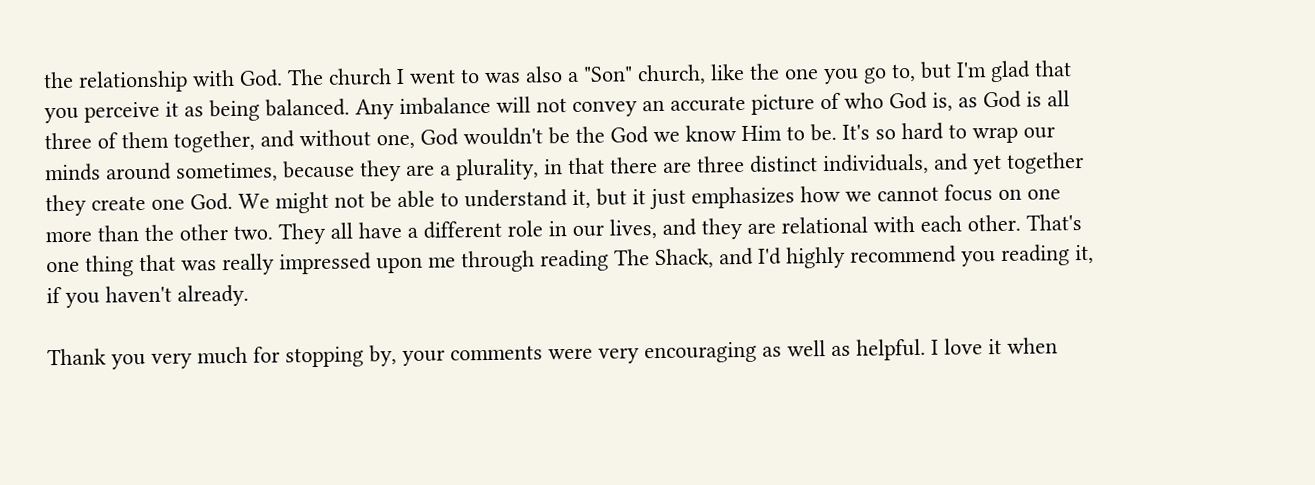the relationship with God. The church I went to was also a "Son" church, like the one you go to, but I'm glad that you perceive it as being balanced. Any imbalance will not convey an accurate picture of who God is, as God is all three of them together, and without one, God wouldn't be the God we know Him to be. It's so hard to wrap our minds around sometimes, because they are a plurality, in that there are three distinct individuals, and yet together they create one God. We might not be able to understand it, but it just emphasizes how we cannot focus on one more than the other two. They all have a different role in our lives, and they are relational with each other. That's one thing that was really impressed upon me through reading The Shack, and I'd highly recommend you reading it, if you haven't already.

Thank you very much for stopping by, your comments were very encouraging as well as helpful. I love it when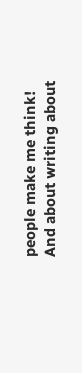people make me think! And about writing about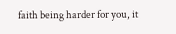faith being harder for you, it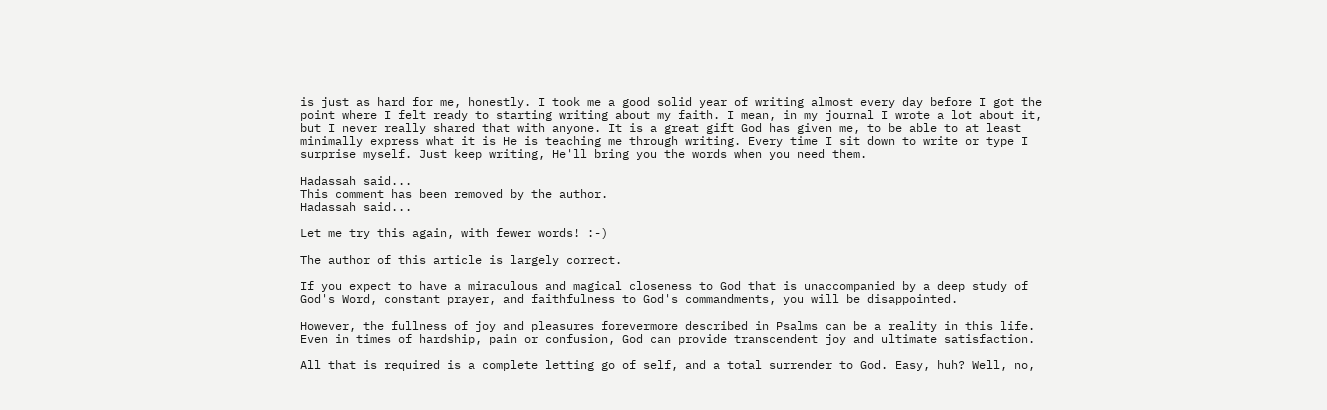is just as hard for me, honestly. I took me a good solid year of writing almost every day before I got the point where I felt ready to starting writing about my faith. I mean, in my journal I wrote a lot about it, but I never really shared that with anyone. It is a great gift God has given me, to be able to at least minimally express what it is He is teaching me through writing. Every time I sit down to write or type I surprise myself. Just keep writing, He'll bring you the words when you need them.

Hadassah said...
This comment has been removed by the author.
Hadassah said...

Let me try this again, with fewer words! :-)

The author of this article is largely correct.

If you expect to have a miraculous and magical closeness to God that is unaccompanied by a deep study of God's Word, constant prayer, and faithfulness to God's commandments, you will be disappointed.

However, the fullness of joy and pleasures forevermore described in Psalms can be a reality in this life. Even in times of hardship, pain or confusion, God can provide transcendent joy and ultimate satisfaction.

All that is required is a complete letting go of self, and a total surrender to God. Easy, huh? Well, no,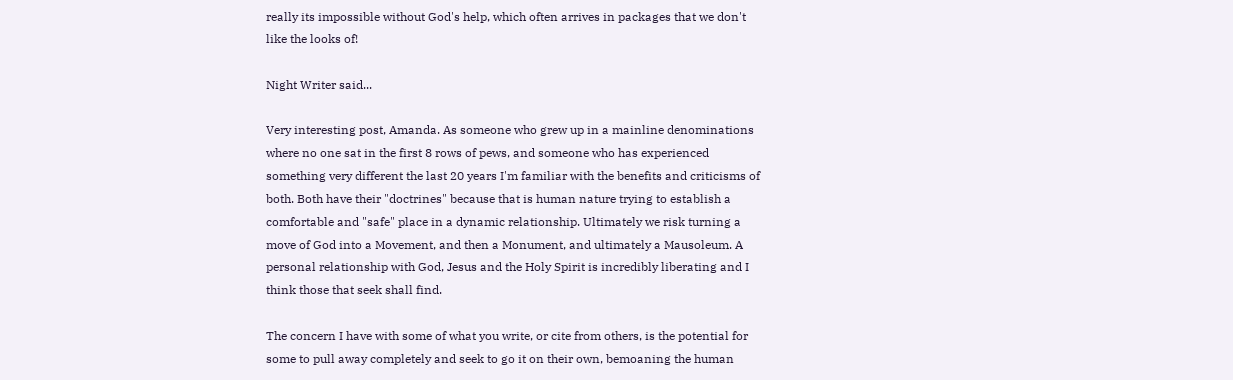really its impossible without God's help, which often arrives in packages that we don't like the looks of!

Night Writer said...

Very interesting post, Amanda. As someone who grew up in a mainline denominations where no one sat in the first 8 rows of pews, and someone who has experienced something very different the last 20 years I'm familiar with the benefits and criticisms of both. Both have their "doctrines" because that is human nature trying to establish a comfortable and "safe" place in a dynamic relationship. Ultimately we risk turning a move of God into a Movement, and then a Monument, and ultimately a Mausoleum. A personal relationship with God, Jesus and the Holy Spirit is incredibly liberating and I think those that seek shall find.

The concern I have with some of what you write, or cite from others, is the potential for some to pull away completely and seek to go it on their own, bemoaning the human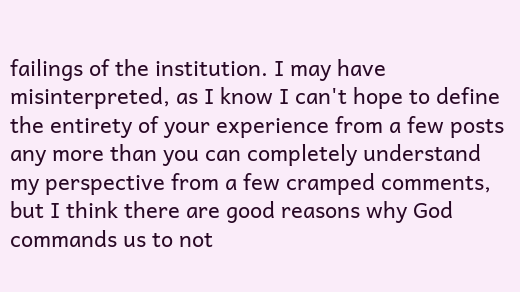failings of the institution. I may have misinterpreted, as I know I can't hope to define the entirety of your experience from a few posts any more than you can completely understand my perspective from a few cramped comments, but I think there are good reasons why God commands us to not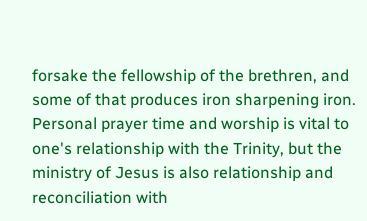forsake the fellowship of the brethren, and some of that produces iron sharpening iron. Personal prayer time and worship is vital to one's relationship with the Trinity, but the ministry of Jesus is also relationship and reconciliation with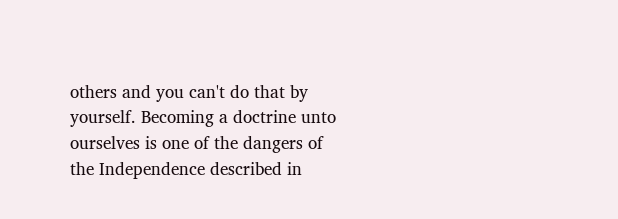others and you can't do that by yourself. Becoming a doctrine unto ourselves is one of the dangers of the Independence described in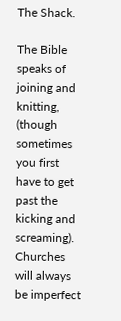The Shack.

The Bible speaks of joining and knitting, (though sometimes you first have to get past the kicking and screaming). Churches will always be imperfect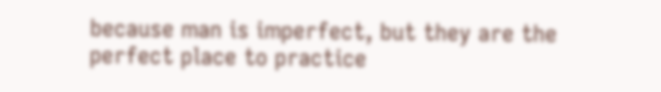because man is imperfect, but they are the perfect place to practice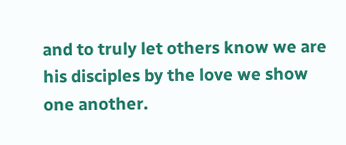and to truly let others know we are his disciples by the love we show one another.